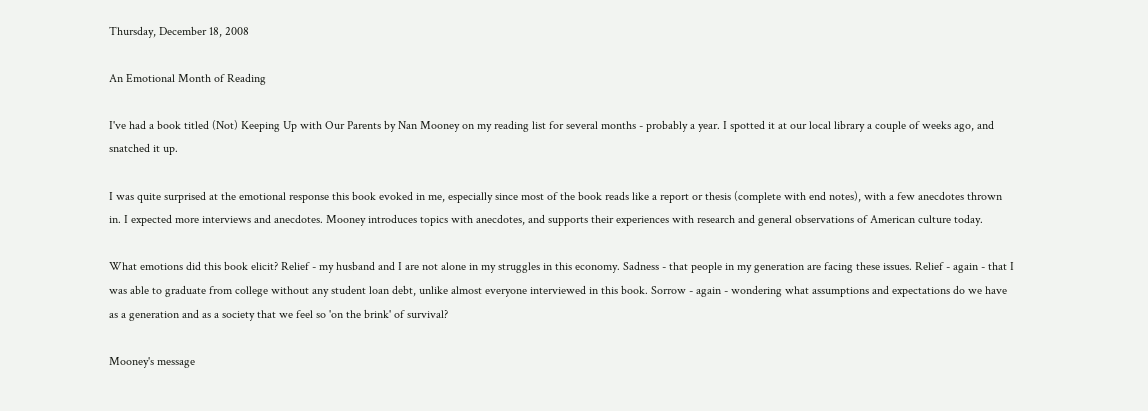Thursday, December 18, 2008

An Emotional Month of Reading

I've had a book titled (Not) Keeping Up with Our Parents by Nan Mooney on my reading list for several months - probably a year. I spotted it at our local library a couple of weeks ago, and snatched it up.

I was quite surprised at the emotional response this book evoked in me, especially since most of the book reads like a report or thesis (complete with end notes), with a few anecdotes thrown in. I expected more interviews and anecdotes. Mooney introduces topics with anecdotes, and supports their experiences with research and general observations of American culture today.

What emotions did this book elicit? Relief - my husband and I are not alone in my struggles in this economy. Sadness - that people in my generation are facing these issues. Relief - again - that I was able to graduate from college without any student loan debt, unlike almost everyone interviewed in this book. Sorrow - again - wondering what assumptions and expectations do we have as a generation and as a society that we feel so 'on the brink' of survival?

Mooney's message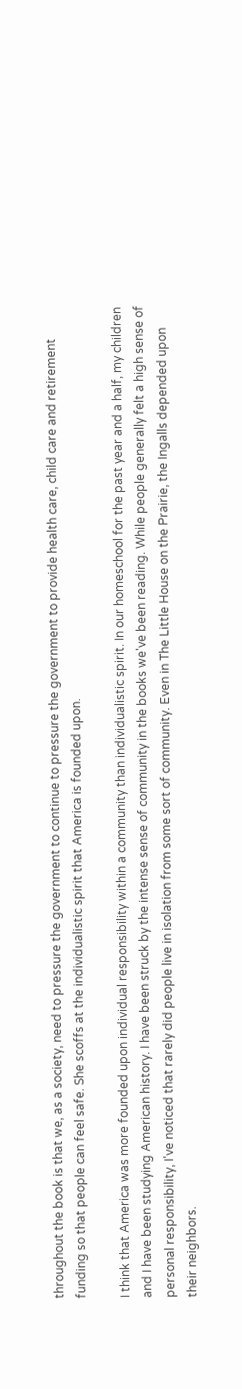throughout the book is that we, as a society, need to pressure the government to continue to pressure the government to provide health care, child care and retirement funding so that people can feel safe. She scoffs at the individualistic spirit that America is founded upon.

I think that America was more founded upon individual responsibility within a community than individualistic spirit. In our homeschool for the past year and a half, my children and I have been studying American history. I have been struck by the intense sense of community in the books we've been reading. While people generally felt a high sense of personal responsibility, I've noticed that rarely did people live in isolation from some sort of community. Even in The Little House on the Prairie, the Ingalls depended upon their neighbors.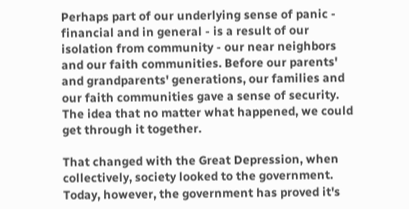Perhaps part of our underlying sense of panic - financial and in general - is a result of our isolation from community - our near neighbors and our faith communities. Before our parents' and grandparents' generations, our families and our faith communities gave a sense of security. The idea that no matter what happened, we could get through it together.

That changed with the Great Depression, when collectively, society looked to the government. Today, however, the government has proved it's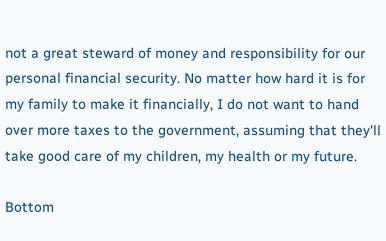not a great steward of money and responsibility for our personal financial security. No matter how hard it is for my family to make it financially, I do not want to hand over more taxes to the government, assuming that they'll take good care of my children, my health or my future.

Bottom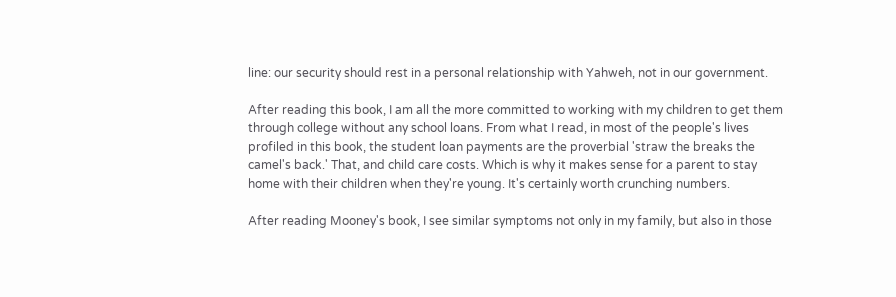line: our security should rest in a personal relationship with Yahweh, not in our government.

After reading this book, I am all the more committed to working with my children to get them through college without any school loans. From what I read, in most of the people's lives profiled in this book, the student loan payments are the proverbial 'straw the breaks the camel's back.' That, and child care costs. Which is why it makes sense for a parent to stay home with their children when they're young. It's certainly worth crunching numbers.

After reading Mooney's book, I see similar symptoms not only in my family, but also in those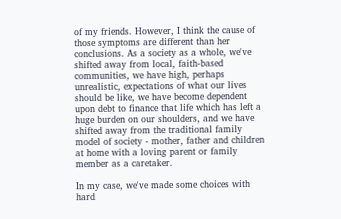of my friends. However, I think the cause of those symptoms are different than her conclusions. As a society as a whole, we've shifted away from local, faith-based communities, we have high, perhaps unrealistic, expectations of what our lives should be like, we have become dependent upon debt to finance that life which has left a huge burden on our shoulders, and we have shifted away from the traditional family model of society - mother, father and children at home with a loving parent or family member as a caretaker.

In my case, we've made some choices with hard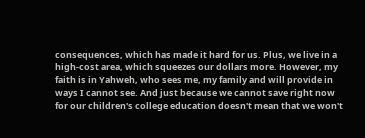consequences, which has made it hard for us. Plus, we live in a high-cost area, which squeezes our dollars more. However, my faith is in Yahweh, who sees me, my family and will provide in ways I cannot see. And just because we cannot save right now for our children's college education doesn't mean that we won't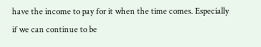have the income to pay for it when the time comes. Especially if we can continue to be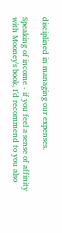disciplined in managing our expenses.

Speaking of income - if you feel a sense of affinity with Mooney's book, I'd recommend to you also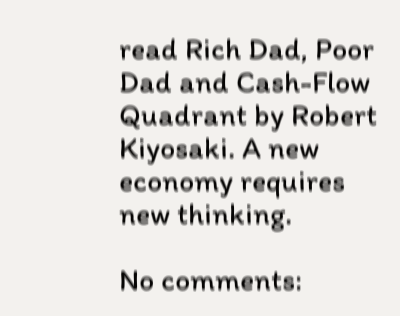read Rich Dad, Poor Dad and Cash-Flow Quadrant by Robert Kiyosaki. A new economy requires new thinking.

No comments: